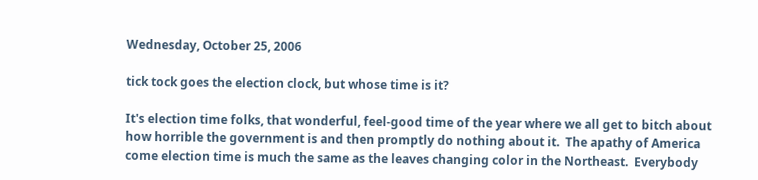Wednesday, October 25, 2006

tick tock goes the election clock, but whose time is it?

It's election time folks, that wonderful, feel-good time of the year where we all get to bitch about how horrible the government is and then promptly do nothing about it.  The apathy of America come election time is much the same as the leaves changing color in the Northeast.  Everybody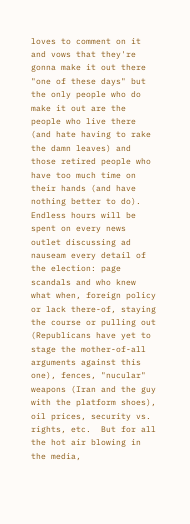loves to comment on it and vows that they're gonna make it out there "one of these days" but the only people who do make it out are the people who live there (and hate having to rake the damn leaves) and those retired people who have too much time on their hands (and have nothing better to do).  Endless hours will be spent on every news outlet discussing ad nauseam every detail of the election: page scandals and who knew what when, foreign policy or lack there-of, staying the course or pulling out (Republicans have yet to stage the mother-of-all arguments against this one), fences, "nucular" weapons (Iran and the guy with the platform shoes), oil prices, security vs. rights, etc.  But for all the hot air blowing in the media,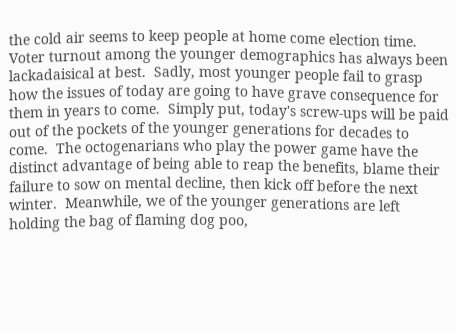the cold air seems to keep people at home come election time.  Voter turnout among the younger demographics has always been lackadaisical at best.  Sadly, most younger people fail to grasp how the issues of today are going to have grave consequence for them in years to come.  Simply put, today's screw-ups will be paid out of the pockets of the younger generations for decades to come.  The octogenarians who play the power game have the distinct advantage of being able to reap the benefits, blame their failure to sow on mental decline, then kick off before the next winter.  Meanwhile, we of the younger generations are left holding the bag of flaming dog poo,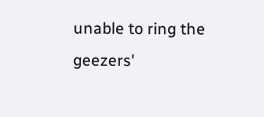unable to ring the geezers'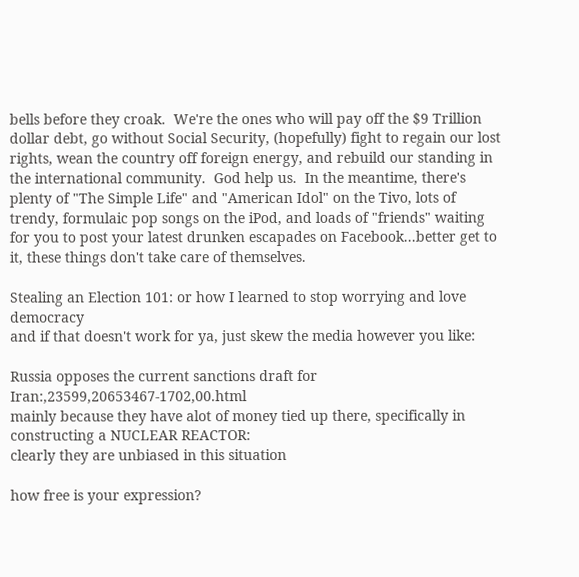bells before they croak.  We're the ones who will pay off the $9 Trillion dollar debt, go without Social Security, (hopefully) fight to regain our lost rights, wean the country off foreign energy, and rebuild our standing in the international community.  God help us.  In the meantime, there's plenty of "The Simple Life" and "American Idol" on the Tivo, lots of trendy, formulaic pop songs on the iPod, and loads of "friends" waiting for you to post your latest drunken escapades on Facebook...better get to it, these things don't take care of themselves.

Stealing an Election 101: or how I learned to stop worrying and love democracy
and if that doesn't work for ya, just skew the media however you like:

Russia opposes the current sanctions draft for Iran:,23599,20653467-1702,00.html
mainly because they have alot of money tied up there, specifically in constructing a NUCLEAR REACTOR:
clearly they are unbiased in this situation

how free is your expression?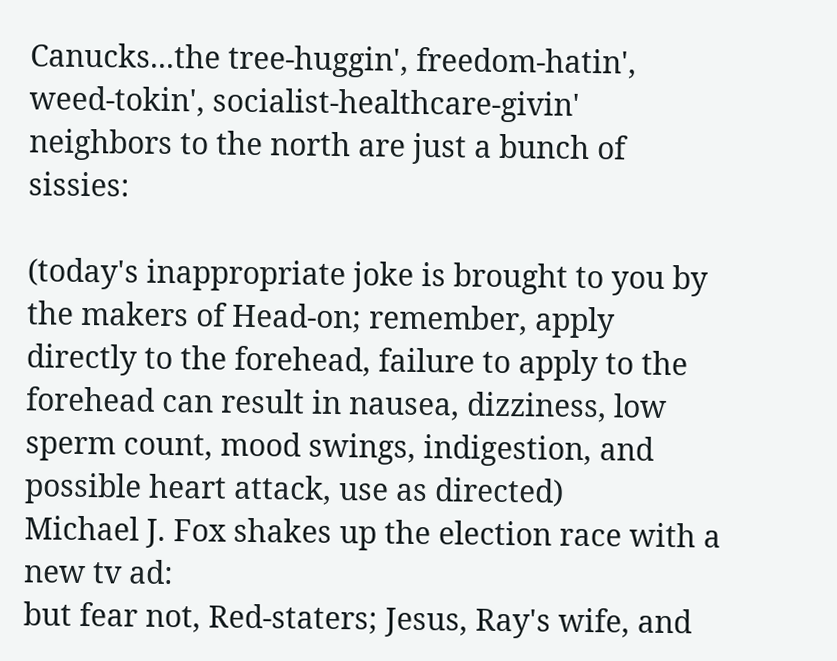Canucks...the tree-huggin', freedom-hatin', weed-tokin', socialist-healthcare-givin' neighbors to the north are just a bunch of sissies:

(today's inappropriate joke is brought to you by the makers of Head-on; remember, apply directly to the forehead, failure to apply to the forehead can result in nausea, dizziness, low sperm count, mood swings, indigestion, and possible heart attack, use as directed)
Michael J. Fox shakes up the election race with a new tv ad:
but fear not, Red-staters; Jesus, Ray's wife, and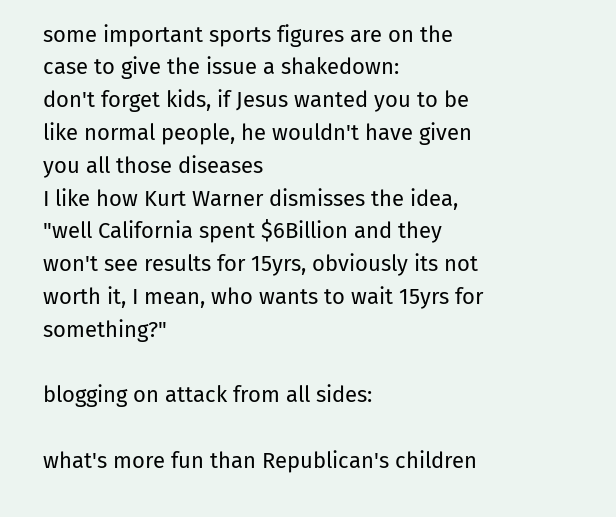some important sports figures are on the case to give the issue a shakedown:
don't forget kids, if Jesus wanted you to be like normal people, he wouldn't have given you all those diseases
I like how Kurt Warner dismisses the idea, "well California spent $6Billion and they won't see results for 15yrs, obviously its not worth it, I mean, who wants to wait 15yrs for something?"

blogging on attack from all sides:

what's more fun than Republican's children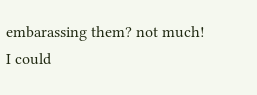embarassing them? not much!
I could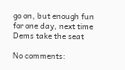go on, but enough fun for one day, next time Dems take the seat

No comments: